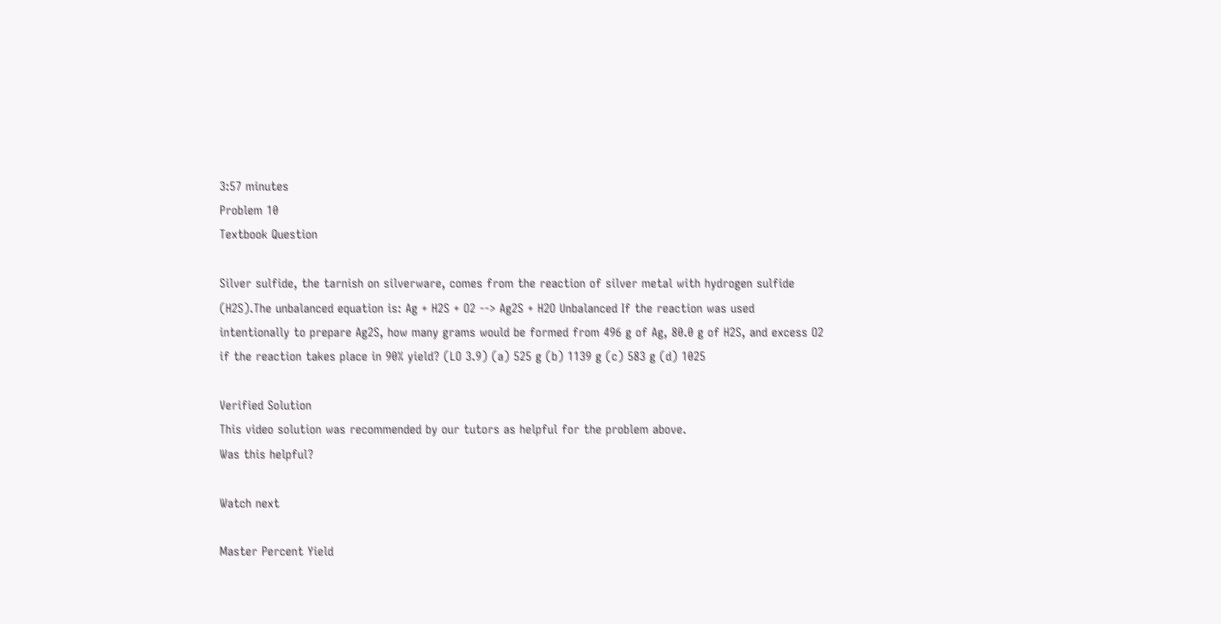3:57 minutes
Problem 10
Textbook Question

Silver sulfide, the tarnish on silverware, comes from the reaction of silver metal with hydrogen sulfide (H2S).The unbalanced equation is: Ag + H2S + O2 --> Ag2S + H2O Unbalanced If the reaction was used intentionally to prepare Ag2S, how many grams would be formed from 496 g of Ag, 80.0 g of H2S, and excess O2 if the reaction takes place in 90% yield? (LO 3.9) (a) 525 g (b) 1139 g (c) 583 g (d) 1025

Verified Solution
This video solution was recommended by our tutors as helpful for the problem above.
Was this helpful?

Watch next

Master Percent Yield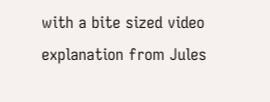with a bite sized video explanation from Jules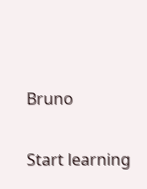Bruno

Start learning